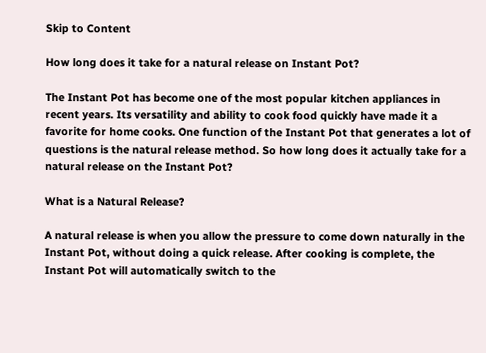Skip to Content

How long does it take for a natural release on Instant Pot?

The Instant Pot has become one of the most popular kitchen appliances in recent years. Its versatility and ability to cook food quickly have made it a favorite for home cooks. One function of the Instant Pot that generates a lot of questions is the natural release method. So how long does it actually take for a natural release on the Instant Pot?

What is a Natural Release?

A natural release is when you allow the pressure to come down naturally in the Instant Pot, without doing a quick release. After cooking is complete, the Instant Pot will automatically switch to the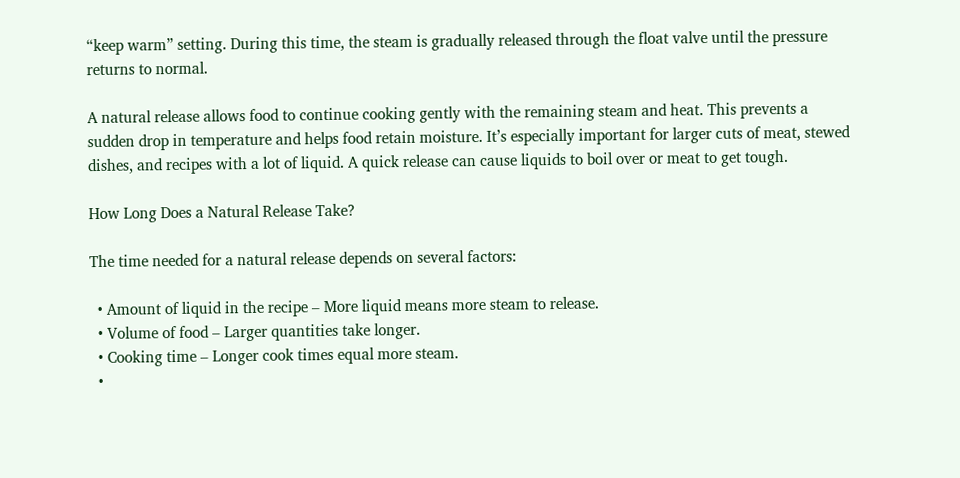“keep warm” setting. During this time, the steam is gradually released through the float valve until the pressure returns to normal.

A natural release allows food to continue cooking gently with the remaining steam and heat. This prevents a sudden drop in temperature and helps food retain moisture. It’s especially important for larger cuts of meat, stewed dishes, and recipes with a lot of liquid. A quick release can cause liquids to boil over or meat to get tough.

How Long Does a Natural Release Take?

The time needed for a natural release depends on several factors:

  • Amount of liquid in the recipe – More liquid means more steam to release.
  • Volume of food – Larger quantities take longer.
  • Cooking time – Longer cook times equal more steam.
  •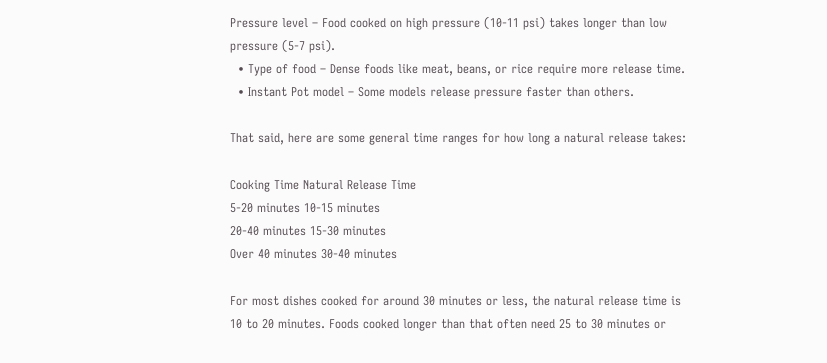Pressure level – Food cooked on high pressure (10-11 psi) takes longer than low pressure (5-7 psi).
  • Type of food – Dense foods like meat, beans, or rice require more release time.
  • Instant Pot model – Some models release pressure faster than others.

That said, here are some general time ranges for how long a natural release takes:

Cooking Time Natural Release Time
5-20 minutes 10-15 minutes
20-40 minutes 15-30 minutes
Over 40 minutes 30-40 minutes

For most dishes cooked for around 30 minutes or less, the natural release time is 10 to 20 minutes. Foods cooked longer than that often need 25 to 30 minutes or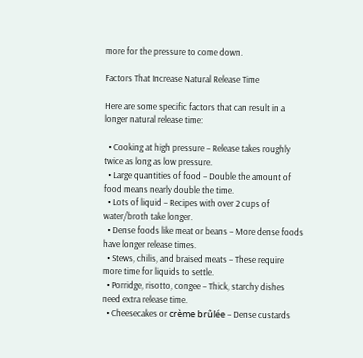more for the pressure to come down.

Factors That Increase Natural Release Time

Here are some specific factors that can result in a longer natural release time:

  • Cooking at high pressure – Release takes roughly twice as long as low pressure.
  • Large quantities of food – Double the amount of food means nearly double the time.
  • Lots of liquid – Recipes with over 2 cups of water/broth take longer.
  • Dense foods like meat or beans – More dense foods have longer release times.
  • Stews, chilis, and braised meats – These require more time for liquids to settle.
  • Porridge, risotto, congee – Thick, starchy dishes need extra release time.
  • Cheesecakes or crème brûlée – Dense custards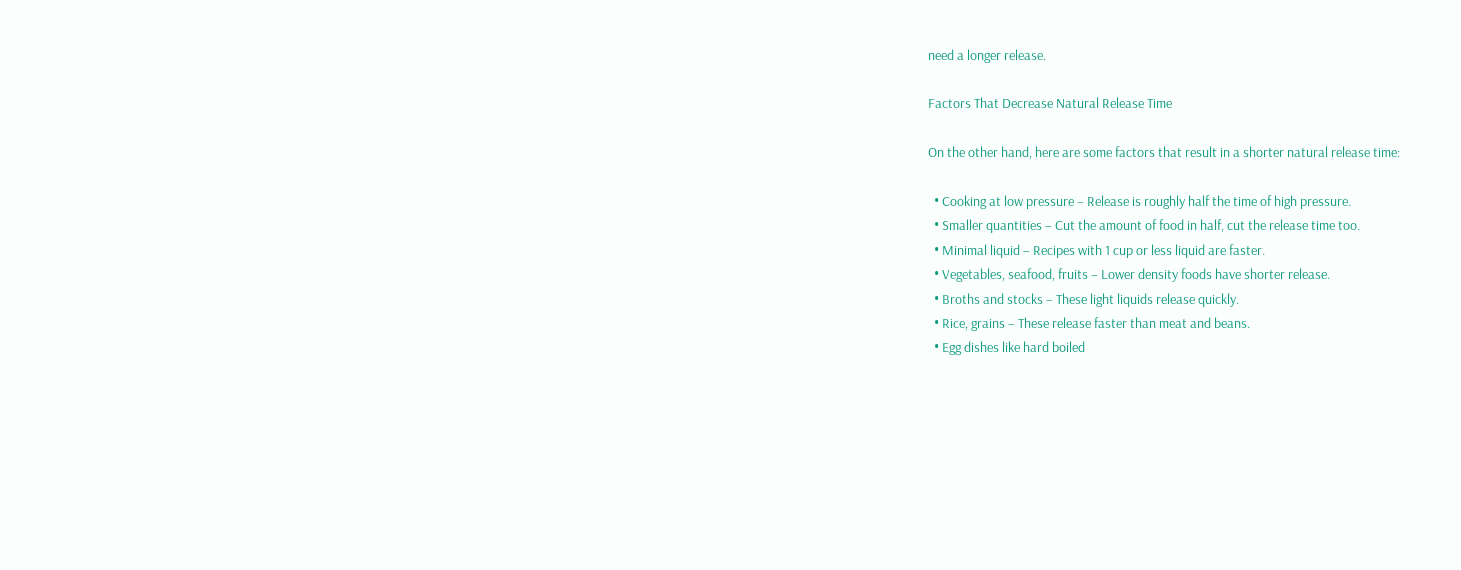need a longer release.

Factors That Decrease Natural Release Time

On the other hand, here are some factors that result in a shorter natural release time:

  • Cooking at low pressure – Release is roughly half the time of high pressure.
  • Smaller quantities – Cut the amount of food in half, cut the release time too.
  • Minimal liquid – Recipes with 1 cup or less liquid are faster.
  • Vegetables, seafood, fruits – Lower density foods have shorter release.
  • Broths and stocks – These light liquids release quickly.
  • Rice, grains – These release faster than meat and beans.
  • Egg dishes like hard boiled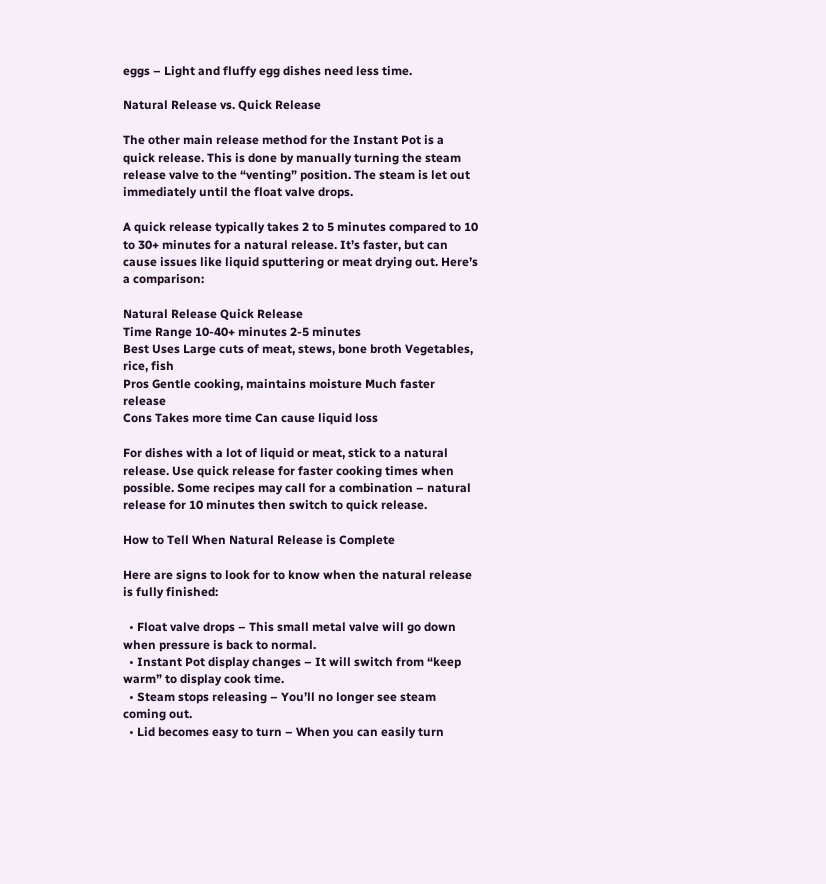eggs – Light and fluffy egg dishes need less time.

Natural Release vs. Quick Release

The other main release method for the Instant Pot is a quick release. This is done by manually turning the steam release valve to the “venting” position. The steam is let out immediately until the float valve drops.

A quick release typically takes 2 to 5 minutes compared to 10 to 30+ minutes for a natural release. It’s faster, but can cause issues like liquid sputtering or meat drying out. Here’s a comparison:

Natural Release Quick Release
Time Range 10-40+ minutes 2-5 minutes
Best Uses Large cuts of meat, stews, bone broth Vegetables, rice, fish
Pros Gentle cooking, maintains moisture Much faster release
Cons Takes more time Can cause liquid loss

For dishes with a lot of liquid or meat, stick to a natural release. Use quick release for faster cooking times when possible. Some recipes may call for a combination – natural release for 10 minutes then switch to quick release.

How to Tell When Natural Release is Complete

Here are signs to look for to know when the natural release is fully finished:

  • Float valve drops – This small metal valve will go down when pressure is back to normal.
  • Instant Pot display changes – It will switch from “keep warm” to display cook time.
  • Steam stops releasing – You’ll no longer see steam coming out.
  • Lid becomes easy to turn – When you can easily turn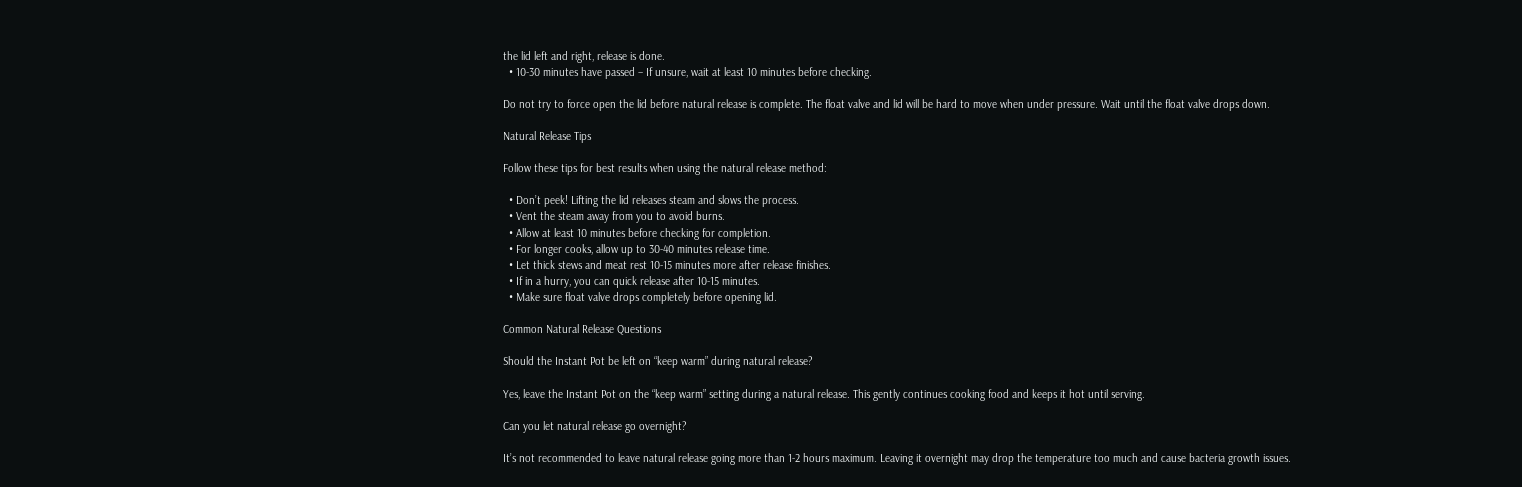the lid left and right, release is done.
  • 10-30 minutes have passed – If unsure, wait at least 10 minutes before checking.

Do not try to force open the lid before natural release is complete. The float valve and lid will be hard to move when under pressure. Wait until the float valve drops down.

Natural Release Tips

Follow these tips for best results when using the natural release method:

  • Don’t peek! Lifting the lid releases steam and slows the process.
  • Vent the steam away from you to avoid burns.
  • Allow at least 10 minutes before checking for completion.
  • For longer cooks, allow up to 30-40 minutes release time.
  • Let thick stews and meat rest 10-15 minutes more after release finishes.
  • If in a hurry, you can quick release after 10-15 minutes.
  • Make sure float valve drops completely before opening lid.

Common Natural Release Questions

Should the Instant Pot be left on “keep warm” during natural release?

Yes, leave the Instant Pot on the “keep warm” setting during a natural release. This gently continues cooking food and keeps it hot until serving.

Can you let natural release go overnight?

It’s not recommended to leave natural release going more than 1-2 hours maximum. Leaving it overnight may drop the temperature too much and cause bacteria growth issues.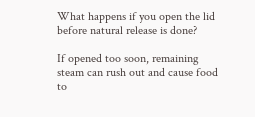What happens if you open the lid before natural release is done?

If opened too soon, remaining steam can rush out and cause food to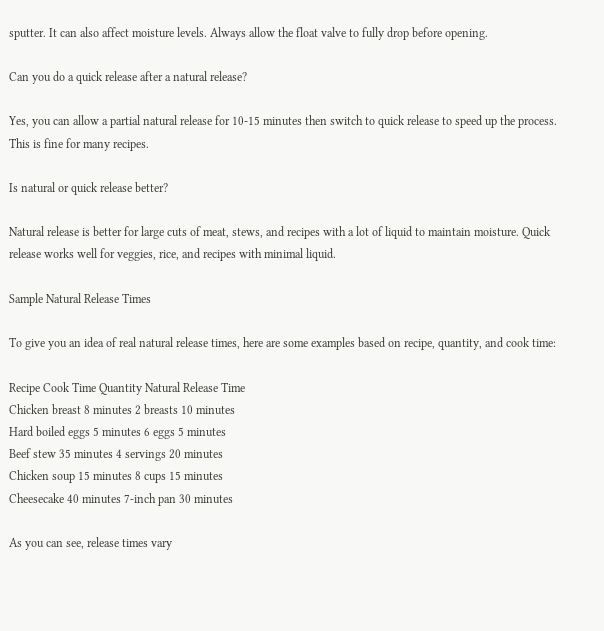sputter. It can also affect moisture levels. Always allow the float valve to fully drop before opening.

Can you do a quick release after a natural release?

Yes, you can allow a partial natural release for 10-15 minutes then switch to quick release to speed up the process. This is fine for many recipes.

Is natural or quick release better?

Natural release is better for large cuts of meat, stews, and recipes with a lot of liquid to maintain moisture. Quick release works well for veggies, rice, and recipes with minimal liquid.

Sample Natural Release Times

To give you an idea of real natural release times, here are some examples based on recipe, quantity, and cook time:

Recipe Cook Time Quantity Natural Release Time
Chicken breast 8 minutes 2 breasts 10 minutes
Hard boiled eggs 5 minutes 6 eggs 5 minutes
Beef stew 35 minutes 4 servings 20 minutes
Chicken soup 15 minutes 8 cups 15 minutes
Cheesecake 40 minutes 7-inch pan 30 minutes

As you can see, release times vary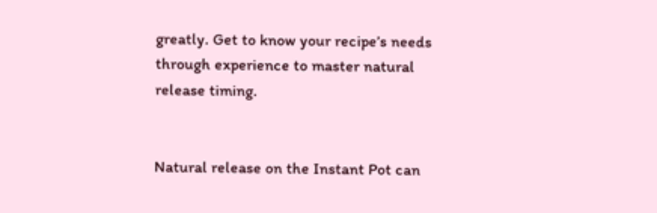greatly. Get to know your recipe’s needs through experience to master natural release timing.


Natural release on the Instant Pot can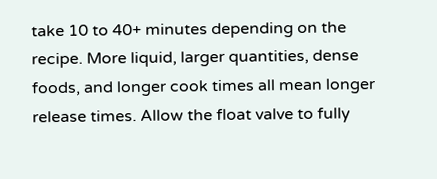take 10 to 40+ minutes depending on the recipe. More liquid, larger quantities, dense foods, and longer cook times all mean longer release times. Allow the float valve to fully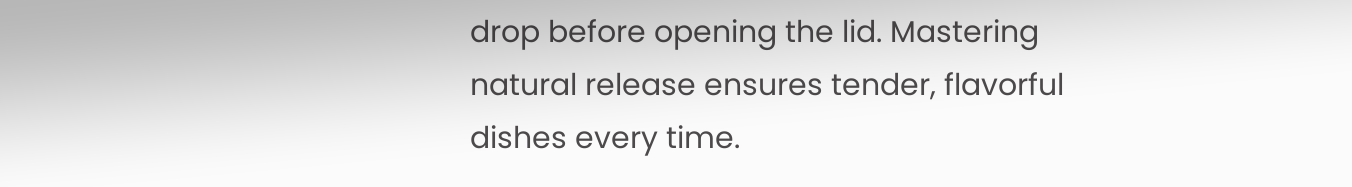drop before opening the lid. Mastering natural release ensures tender, flavorful dishes every time.